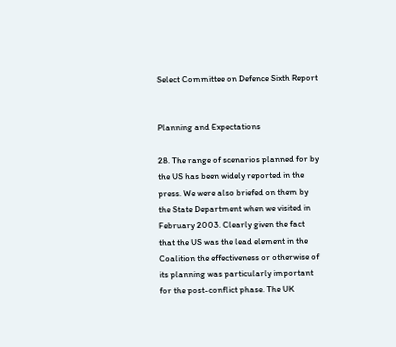Select Committee on Defence Sixth Report


Planning and Expectations

28. The range of scenarios planned for by the US has been widely reported in the press. We were also briefed on them by the State Department when we visited in February 2003. Clearly given the fact that the US was the lead element in the Coalition the effectiveness or otherwise of its planning was particularly important for the post-conflict phase. The UK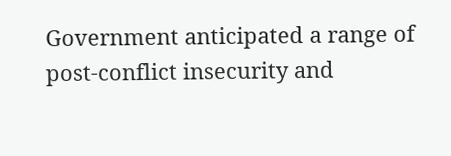Government anticipated a range of post-conflict insecurity and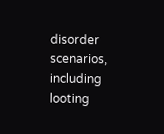disorder scenarios, including looting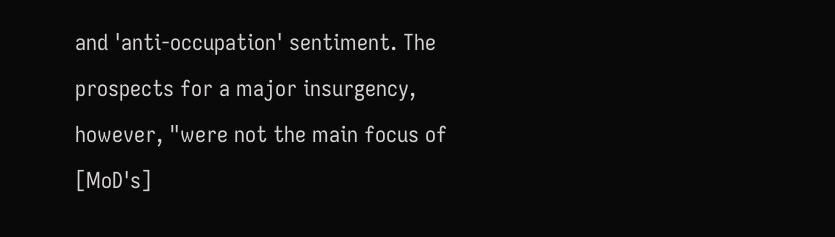and 'anti-occupation' sentiment. The prospects for a major insurgency, however, "were not the main focus of [MoD's]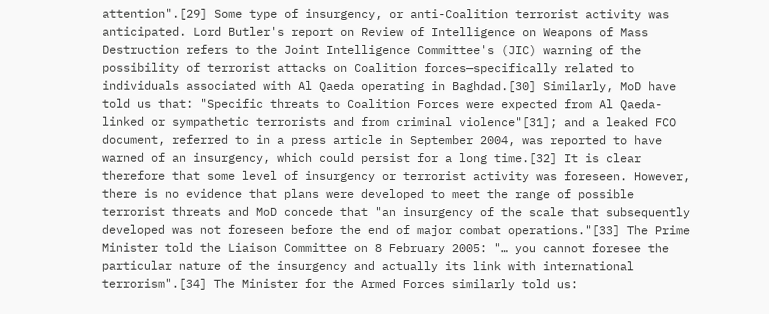attention".[29] Some type of insurgency, or anti-Coalition terrorist activity was anticipated. Lord Butler's report on Review of Intelligence on Weapons of Mass Destruction refers to the Joint Intelligence Committee's (JIC) warning of the possibility of terrorist attacks on Coalition forces—specifically related to individuals associated with Al Qaeda operating in Baghdad.[30] Similarly, MoD have told us that: "Specific threats to Coalition Forces were expected from Al Qaeda-linked or sympathetic terrorists and from criminal violence"[31]; and a leaked FCO document, referred to in a press article in September 2004, was reported to have warned of an insurgency, which could persist for a long time.[32] It is clear therefore that some level of insurgency or terrorist activity was foreseen. However, there is no evidence that plans were developed to meet the range of possible terrorist threats and MoD concede that "an insurgency of the scale that subsequently developed was not foreseen before the end of major combat operations."[33] The Prime Minister told the Liaison Committee on 8 February 2005: "… you cannot foresee the particular nature of the insurgency and actually its link with international terrorism".[34] The Minister for the Armed Forces similarly told us: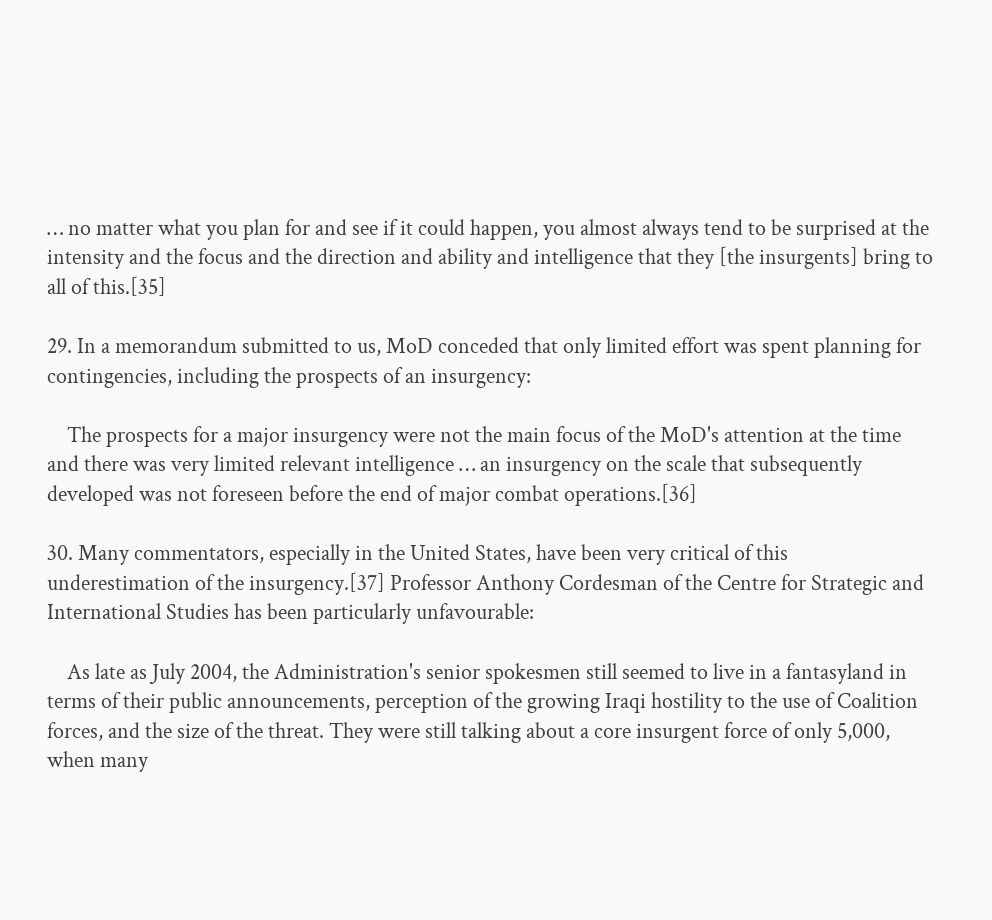… no matter what you plan for and see if it could happen, you almost always tend to be surprised at the intensity and the focus and the direction and ability and intelligence that they [the insurgents] bring to all of this.[35]

29. In a memorandum submitted to us, MoD conceded that only limited effort was spent planning for contingencies, including the prospects of an insurgency:

    The prospects for a major insurgency were not the main focus of the MoD's attention at the time and there was very limited relevant intelligence … an insurgency on the scale that subsequently developed was not foreseen before the end of major combat operations.[36]

30. Many commentators, especially in the United States, have been very critical of this underestimation of the insurgency.[37] Professor Anthony Cordesman of the Centre for Strategic and International Studies has been particularly unfavourable:

    As late as July 2004, the Administration's senior spokesmen still seemed to live in a fantasyland in terms of their public announcements, perception of the growing Iraqi hostility to the use of Coalition forces, and the size of the threat. They were still talking about a core insurgent force of only 5,000, when many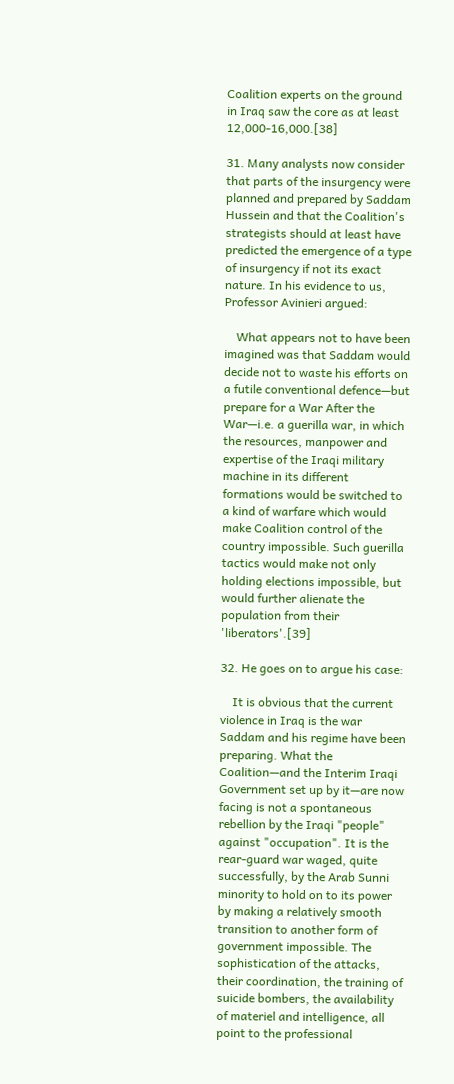Coalition experts on the ground in Iraq saw the core as at least 12,000-16,000.[38]

31. Many analysts now consider that parts of the insurgency were planned and prepared by Saddam Hussein and that the Coalition's strategists should at least have predicted the emergence of a type of insurgency if not its exact nature. In his evidence to us, Professor Avinieri argued:

    What appears not to have been imagined was that Saddam would decide not to waste his efforts on a futile conventional defence—but prepare for a War After the War—i.e. a guerilla war, in which the resources, manpower and expertise of the Iraqi military machine in its different formations would be switched to a kind of warfare which would make Coalition control of the country impossible. Such guerilla tactics would make not only holding elections impossible, but would further alienate the population from their 'liberators'.[39]

32. He goes on to argue his case:

    It is obvious that the current violence in Iraq is the war Saddam and his regime have been preparing. What the Coalition—and the Interim Iraqi Government set up by it—are now facing is not a spontaneous rebellion by the Iraqi "people" against "occupation". It is the rear-guard war waged, quite successfully, by the Arab Sunni minority to hold on to its power by making a relatively smooth transition to another form of government impossible. The sophistication of the attacks, their coordination, the training of suicide bombers, the availability of materiel and intelligence, all point to the professional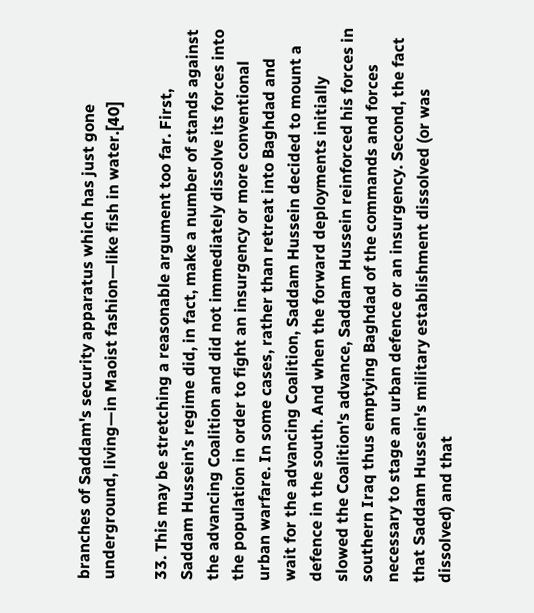branches of Saddam's security apparatus which has just gone underground, living—in Maoist fashion—like fish in water.[40]

33. This may be stretching a reasonable argument too far. First, Saddam Hussein's regime did, in fact, make a number of stands against the advancing Coalition and did not immediately dissolve its forces into the population in order to fight an insurgency or more conventional urban warfare. In some cases, rather than retreat into Baghdad and wait for the advancing Coalition, Saddam Hussein decided to mount a defence in the south. And when the forward deployments initially slowed the Coalition's advance, Saddam Hussein reinforced his forces in southern Iraq thus emptying Baghdad of the commands and forces necessary to stage an urban defence or an insurgency. Second, the fact that Saddam Hussein's military establishment dissolved (or was dissolved) and that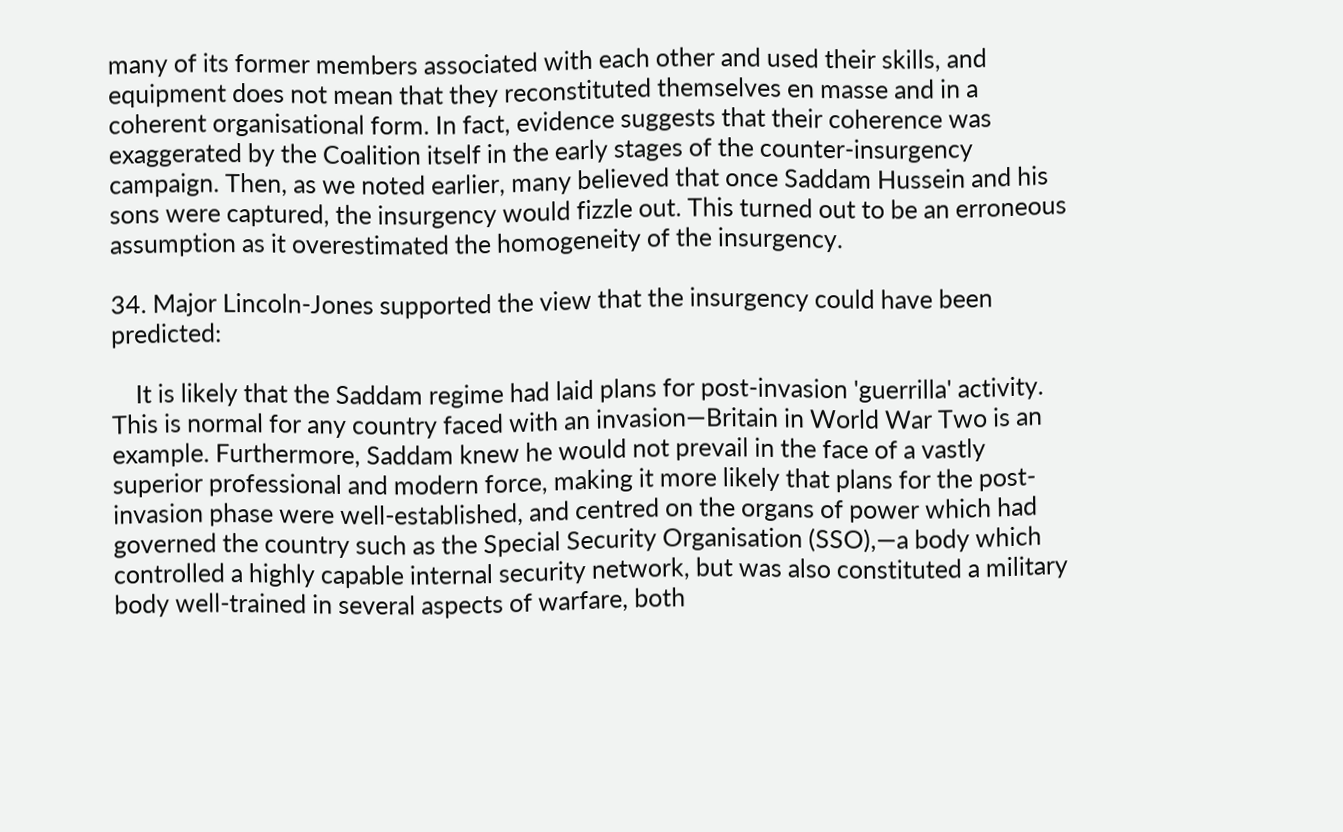many of its former members associated with each other and used their skills, and equipment does not mean that they reconstituted themselves en masse and in a coherent organisational form. In fact, evidence suggests that their coherence was exaggerated by the Coalition itself in the early stages of the counter-insurgency campaign. Then, as we noted earlier, many believed that once Saddam Hussein and his sons were captured, the insurgency would fizzle out. This turned out to be an erroneous assumption as it overestimated the homogeneity of the insurgency.

34. Major Lincoln-Jones supported the view that the insurgency could have been predicted:

    It is likely that the Saddam regime had laid plans for post-invasion 'guerrilla' activity. This is normal for any country faced with an invasion—Britain in World War Two is an example. Furthermore, Saddam knew he would not prevail in the face of a vastly superior professional and modern force, making it more likely that plans for the post-invasion phase were well-established, and centred on the organs of power which had governed the country such as the Special Security Organisation (SSO),—a body which controlled a highly capable internal security network, but was also constituted a military body well-trained in several aspects of warfare, both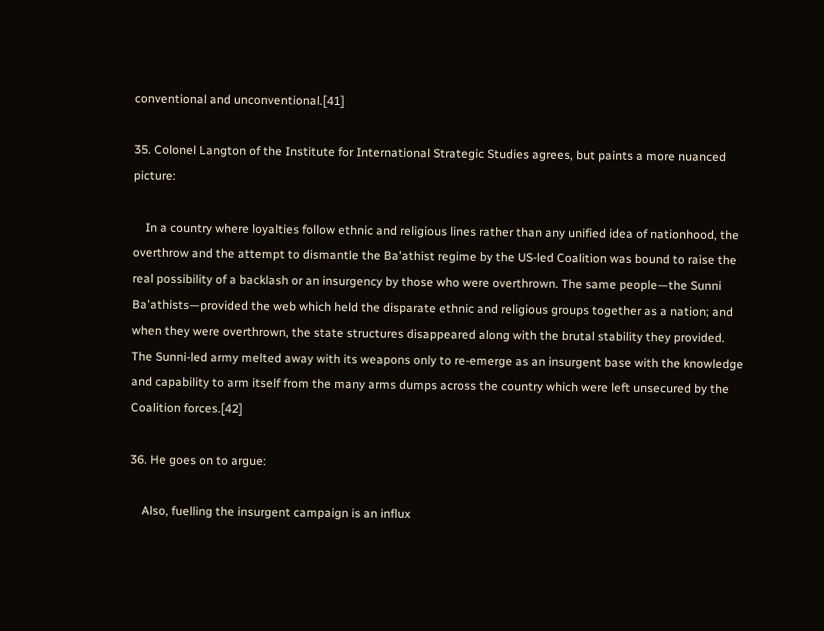conventional and unconventional.[41]

35. Colonel Langton of the Institute for International Strategic Studies agrees, but paints a more nuanced picture:

    In a country where loyalties follow ethnic and religious lines rather than any unified idea of nationhood, the overthrow and the attempt to dismantle the Ba'athist regime by the US-led Coalition was bound to raise the real possibility of a backlash or an insurgency by those who were overthrown. The same people—the Sunni Ba'athists—provided the web which held the disparate ethnic and religious groups together as a nation; and when they were overthrown, the state structures disappeared along with the brutal stability they provided. The Sunni-led army melted away with its weapons only to re-emerge as an insurgent base with the knowledge and capability to arm itself from the many arms dumps across the country which were left unsecured by the Coalition forces.[42]

36. He goes on to argue:

    Also, fuelling the insurgent campaign is an influx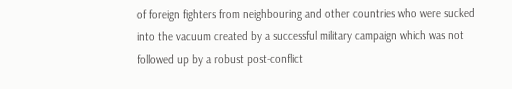of foreign fighters from neighbouring and other countries who were sucked into the vacuum created by a successful military campaign which was not followed up by a robust post-conflict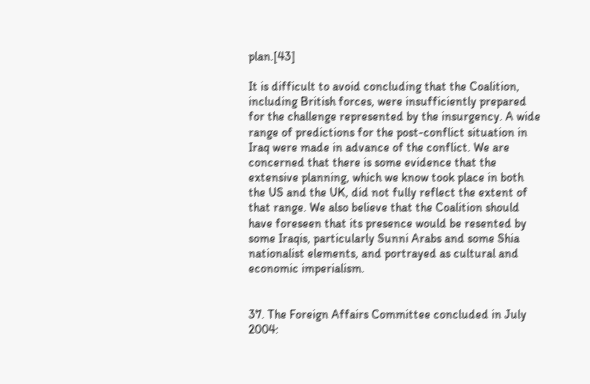plan.[43]

It is difficult to avoid concluding that the Coalition, including British forces, were insufficiently prepared for the challenge represented by the insurgency. A wide range of predictions for the post-conflict situation in Iraq were made in advance of the conflict. We are concerned that there is some evidence that the extensive planning, which we know took place in both the US and the UK, did not fully reflect the extent of that range. We also believe that the Coalition should have foreseen that its presence would be resented by some Iraqis, particularly Sunni Arabs and some Shia nationalist elements, and portrayed as cultural and economic imperialism.


37. The Foreign Affairs Committee concluded in July 2004: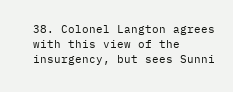38. Colonel Langton agrees with this view of the insurgency, but sees Sunni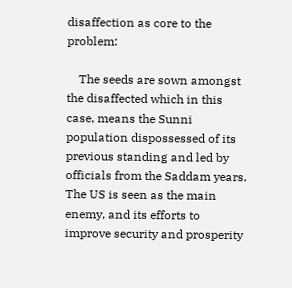disaffection as core to the problem:

    The seeds are sown amongst the disaffected which in this case, means the Sunni population dispossessed of its previous standing and led by officials from the Saddam years. The US is seen as the main enemy, and its efforts to improve security and prosperity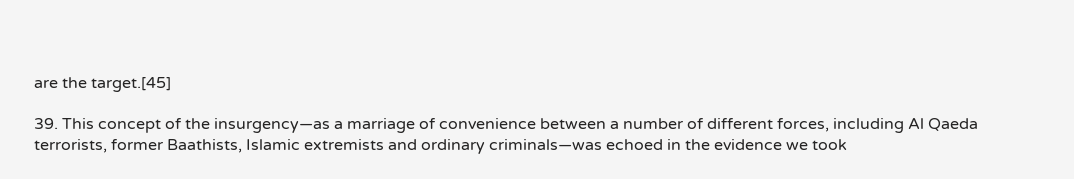are the target.[45]

39. This concept of the insurgency—as a marriage of convenience between a number of different forces, including Al Qaeda terrorists, former Baathists, Islamic extremists and ordinary criminals—was echoed in the evidence we took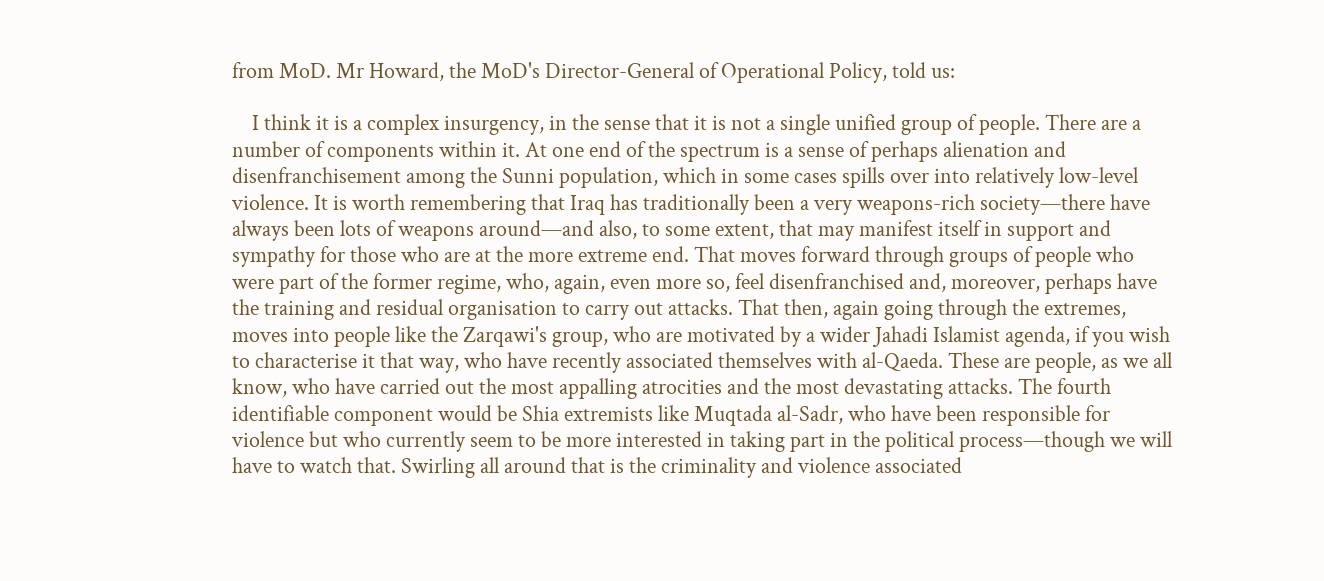from MoD. Mr Howard, the MoD's Director-General of Operational Policy, told us:

    I think it is a complex insurgency, in the sense that it is not a single unified group of people. There are a number of components within it. At one end of the spectrum is a sense of perhaps alienation and disenfranchisement among the Sunni population, which in some cases spills over into relatively low-level violence. It is worth remembering that Iraq has traditionally been a very weapons-rich society—there have always been lots of weapons around—and also, to some extent, that may manifest itself in support and sympathy for those who are at the more extreme end. That moves forward through groups of people who were part of the former regime, who, again, even more so, feel disenfranchised and, moreover, perhaps have the training and residual organisation to carry out attacks. That then, again going through the extremes, moves into people like the Zarqawi's group, who are motivated by a wider Jahadi Islamist agenda, if you wish to characterise it that way, who have recently associated themselves with al-Qaeda. These are people, as we all know, who have carried out the most appalling atrocities and the most devastating attacks. The fourth identifiable component would be Shia extremists like Muqtada al-Sadr, who have been responsible for violence but who currently seem to be more interested in taking part in the political process—though we will have to watch that. Swirling all around that is the criminality and violence associated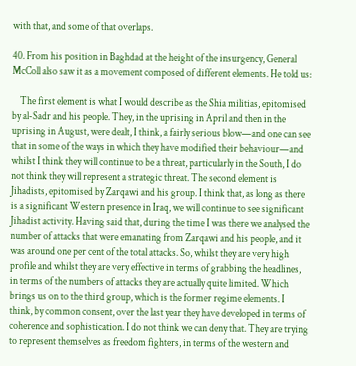with that, and some of that overlaps.

40. From his position in Baghdad at the height of the insurgency, General McColl also saw it as a movement composed of different elements. He told us:

    The first element is what I would describe as the Shia militias, epitomised by al-Sadr and his people. They, in the uprising in April and then in the uprising in August, were dealt, I think, a fairly serious blow—and one can see that in some of the ways in which they have modified their behaviour—and whilst I think they will continue to be a threat, particularly in the South, I do not think they will represent a strategic threat. The second element is Jihadists, epitomised by Zarqawi and his group. I think that, as long as there is a significant Western presence in Iraq, we will continue to see significant Jihadist activity. Having said that, during the time I was there we analysed the number of attacks that were emanating from Zarqawi and his people, and it was around one per cent of the total attacks. So, whilst they are very high profile and whilst they are very effective in terms of grabbing the headlines, in terms of the numbers of attacks they are actually quite limited. Which brings us on to the third group, which is the former regime elements. I think, by common consent, over the last year they have developed in terms of coherence and sophistication. I do not think we can deny that. They are trying to represent themselves as freedom fighters, in terms of the western and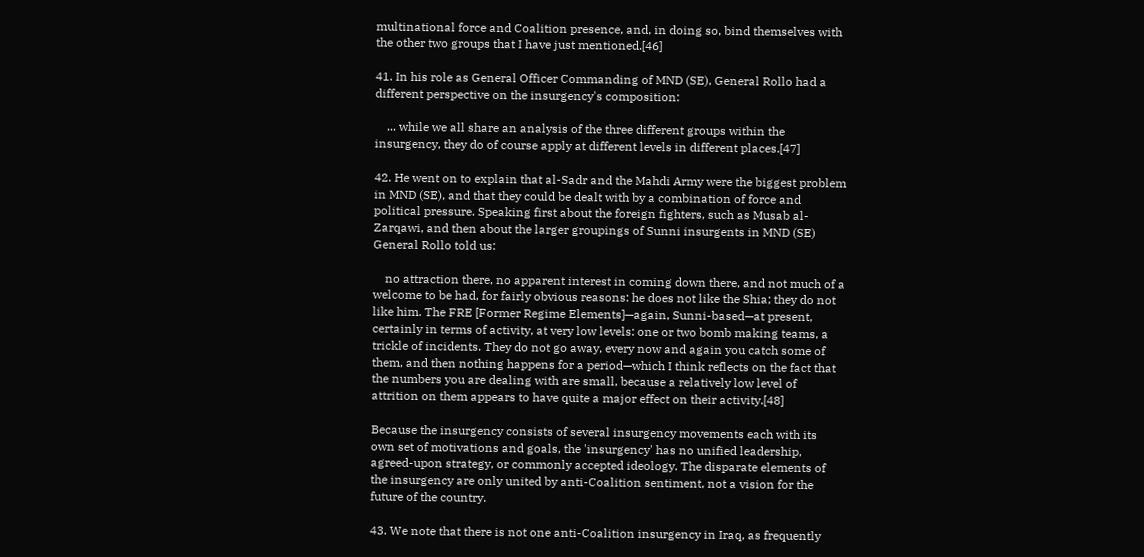multinational force and Coalition presence, and, in doing so, bind themselves with the other two groups that I have just mentioned.[46]

41. In his role as General Officer Commanding of MND (SE), General Rollo had a different perspective on the insurgency's composition:

    ... while we all share an analysis of the three different groups within the insurgency, they do of course apply at different levels in different places.[47]

42. He went on to explain that al-Sadr and the Mahdi Army were the biggest problem in MND (SE), and that they could be dealt with by a combination of force and political pressure. Speaking first about the foreign fighters, such as Musab al-Zarqawi, and then about the larger groupings of Sunni insurgents in MND (SE) General Rollo told us:

    no attraction there, no apparent interest in coming down there, and not much of a welcome to be had, for fairly obvious reasons: he does not like the Shia; they do not like him. The FRE [Former Regime Elements]—again, Sunni-based—at present, certainly in terms of activity, at very low levels: one or two bomb making teams, a trickle of incidents. They do not go away, every now and again you catch some of them, and then nothing happens for a period—which I think reflects on the fact that the numbers you are dealing with are small, because a relatively low level of attrition on them appears to have quite a major effect on their activity.[48]

Because the insurgency consists of several insurgency movements each with its own set of motivations and goals, the 'insurgency' has no unified leadership, agreed-upon strategy, or commonly accepted ideology. The disparate elements of the insurgency are only united by anti-Coalition sentiment, not a vision for the future of the country.

43. We note that there is not one anti-Coalition insurgency in Iraq, as frequently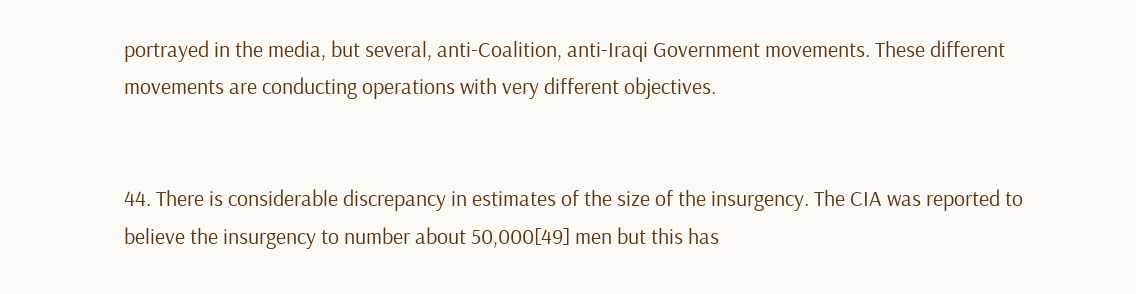portrayed in the media, but several, anti-Coalition, anti-Iraqi Government movements. These different movements are conducting operations with very different objectives.


44. There is considerable discrepancy in estimates of the size of the insurgency. The CIA was reported to believe the insurgency to number about 50,000[49] men but this has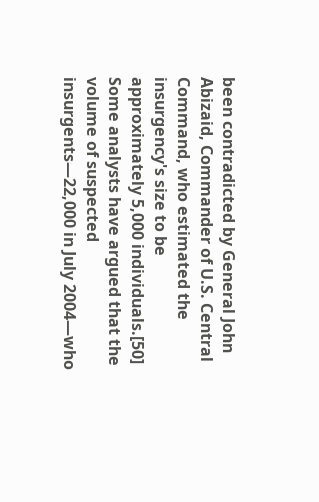been contradicted by General John Abizaid, Commander of U.S. Central Command, who estimated the insurgency's size to be approximately 5,000 individuals.[50] Some analysts have argued that the volume of suspected insurgents—22,000 in July 2004—who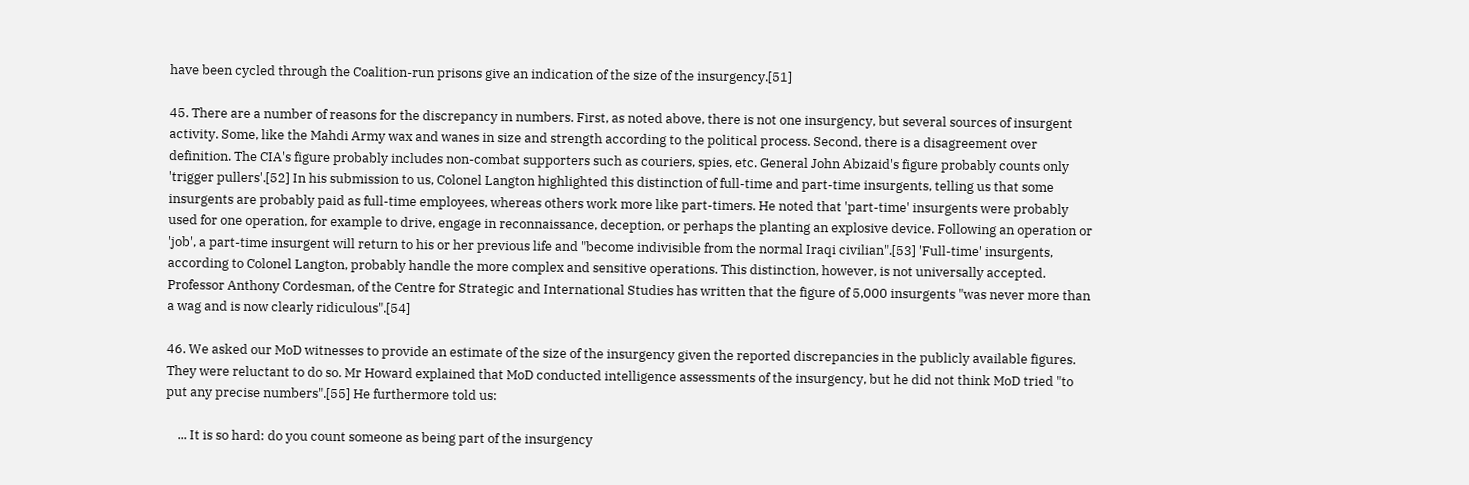have been cycled through the Coalition-run prisons give an indication of the size of the insurgency.[51]

45. There are a number of reasons for the discrepancy in numbers. First, as noted above, there is not one insurgency, but several sources of insurgent activity. Some, like the Mahdi Army wax and wanes in size and strength according to the political process. Second, there is a disagreement over definition. The CIA's figure probably includes non-combat supporters such as couriers, spies, etc. General John Abizaid's figure probably counts only 'trigger pullers'.[52] In his submission to us, Colonel Langton highlighted this distinction of full-time and part-time insurgents, telling us that some insurgents are probably paid as full-time employees, whereas others work more like part-timers. He noted that 'part-time' insurgents were probably used for one operation, for example to drive, engage in reconnaissance, deception, or perhaps the planting an explosive device. Following an operation or 'job', a part-time insurgent will return to his or her previous life and "become indivisible from the normal Iraqi civilian".[53] 'Full-time' insurgents, according to Colonel Langton, probably handle the more complex and sensitive operations. This distinction, however, is not universally accepted. Professor Anthony Cordesman, of the Centre for Strategic and International Studies has written that the figure of 5,000 insurgents "was never more than a wag and is now clearly ridiculous".[54]

46. We asked our MoD witnesses to provide an estimate of the size of the insurgency given the reported discrepancies in the publicly available figures. They were reluctant to do so. Mr Howard explained that MoD conducted intelligence assessments of the insurgency, but he did not think MoD tried "to put any precise numbers".[55] He furthermore told us:

    ... It is so hard: do you count someone as being part of the insurgency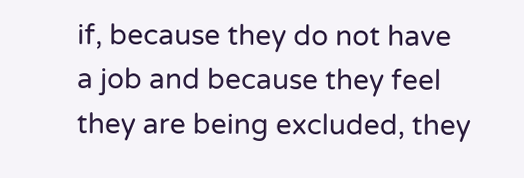if, because they do not have a job and because they feel they are being excluded, they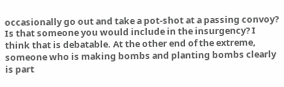occasionally go out and take a pot-shot at a passing convoy? Is that someone you would include in the insurgency? I think that is debatable. At the other end of the extreme, someone who is making bombs and planting bombs clearly is part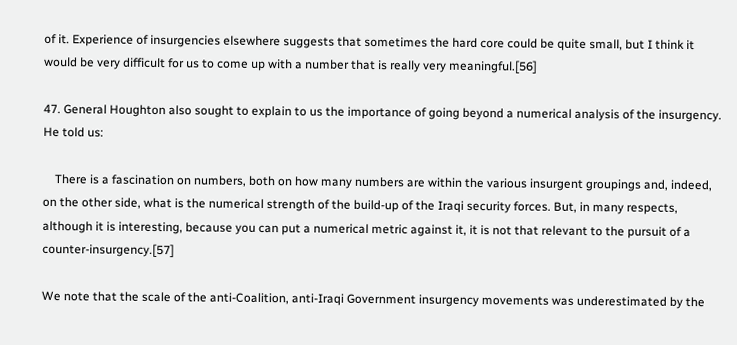of it. Experience of insurgencies elsewhere suggests that sometimes the hard core could be quite small, but I think it would be very difficult for us to come up with a number that is really very meaningful.[56]

47. General Houghton also sought to explain to us the importance of going beyond a numerical analysis of the insurgency. He told us:

    There is a fascination on numbers, both on how many numbers are within the various insurgent groupings and, indeed, on the other side, what is the numerical strength of the build-up of the Iraqi security forces. But, in many respects, although it is interesting, because you can put a numerical metric against it, it is not that relevant to the pursuit of a counter-insurgency.[57]

We note that the scale of the anti-Coalition, anti-Iraqi Government insurgency movements was underestimated by the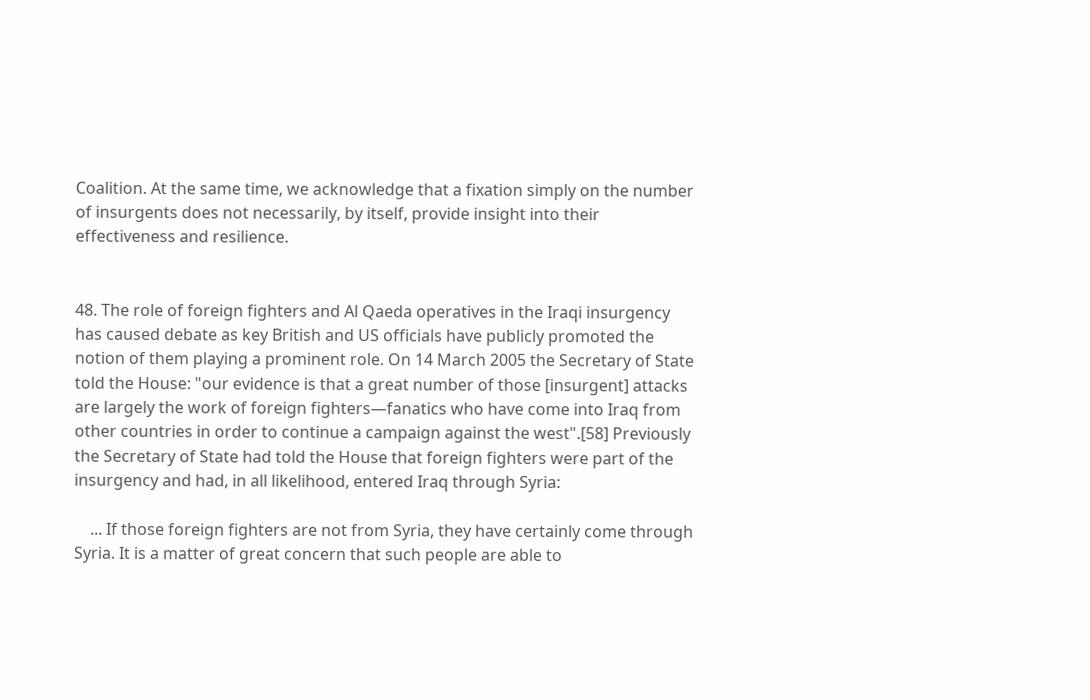Coalition. At the same time, we acknowledge that a fixation simply on the number of insurgents does not necessarily, by itself, provide insight into their effectiveness and resilience.


48. The role of foreign fighters and Al Qaeda operatives in the Iraqi insurgency has caused debate as key British and US officials have publicly promoted the notion of them playing a prominent role. On 14 March 2005 the Secretary of State told the House: "our evidence is that a great number of those [insurgent] attacks are largely the work of foreign fighters—fanatics who have come into Iraq from other countries in order to continue a campaign against the west".[58] Previously the Secretary of State had told the House that foreign fighters were part of the insurgency and had, in all likelihood, entered Iraq through Syria:

    ... If those foreign fighters are not from Syria, they have certainly come through Syria. It is a matter of great concern that such people are able to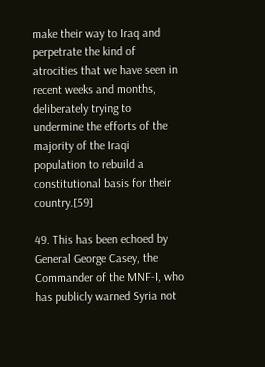make their way to Iraq and perpetrate the kind of atrocities that we have seen in recent weeks and months, deliberately trying to undermine the efforts of the majority of the Iraqi population to rebuild a constitutional basis for their country.[59]

49. This has been echoed by General George Casey, the Commander of the MNF-I, who has publicly warned Syria not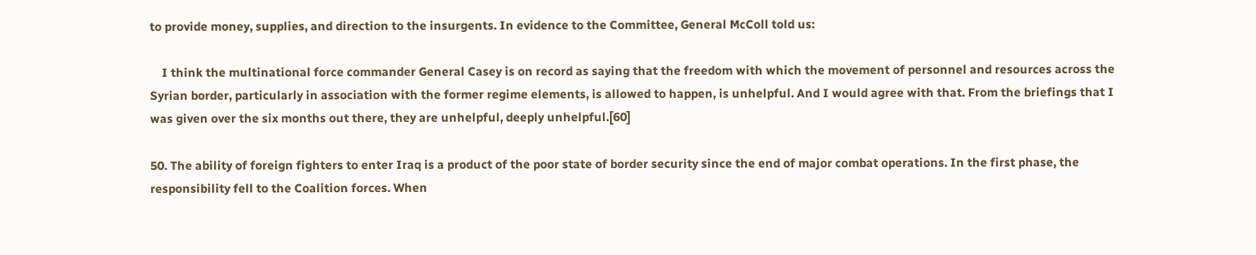to provide money, supplies, and direction to the insurgents. In evidence to the Committee, General McColl told us:

    I think the multinational force commander General Casey is on record as saying that the freedom with which the movement of personnel and resources across the Syrian border, particularly in association with the former regime elements, is allowed to happen, is unhelpful. And I would agree with that. From the briefings that I was given over the six months out there, they are unhelpful, deeply unhelpful.[60]

50. The ability of foreign fighters to enter Iraq is a product of the poor state of border security since the end of major combat operations. In the first phase, the responsibility fell to the Coalition forces. When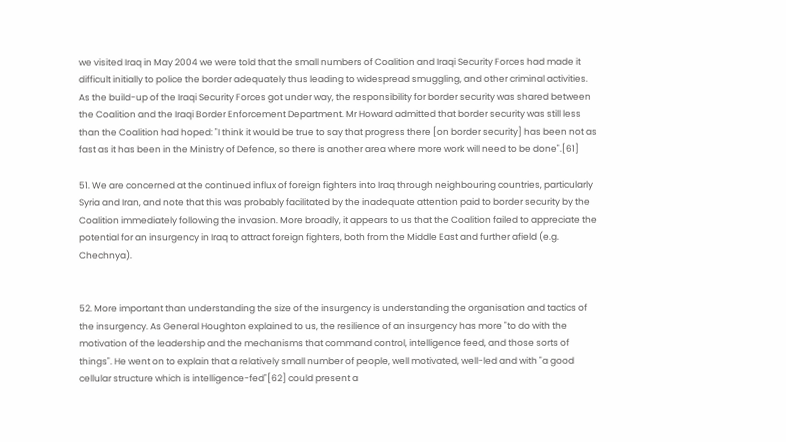we visited Iraq in May 2004 we were told that the small numbers of Coalition and Iraqi Security Forces had made it difficult initially to police the border adequately thus leading to widespread smuggling, and other criminal activities. As the build-up of the Iraqi Security Forces got under way, the responsibility for border security was shared between the Coalition and the Iraqi Border Enforcement Department. Mr Howard admitted that border security was still less than the Coalition had hoped: "I think it would be true to say that progress there [on border security] has been not as fast as it has been in the Ministry of Defence, so there is another area where more work will need to be done".[61]

51. We are concerned at the continued influx of foreign fighters into Iraq through neighbouring countries, particularly Syria and Iran, and note that this was probably facilitated by the inadequate attention paid to border security by the Coalition immediately following the invasion. More broadly, it appears to us that the Coalition failed to appreciate the potential for an insurgency in Iraq to attract foreign fighters, both from the Middle East and further afield (e.g. Chechnya).


52. More important than understanding the size of the insurgency is understanding the organisation and tactics of the insurgency. As General Houghton explained to us, the resilience of an insurgency has more "to do with the motivation of the leadership and the mechanisms that command control, intelligence feed, and those sorts of things". He went on to explain that a relatively small number of people, well motivated, well-led and with "a good cellular structure which is intelligence-fed"[62] could present a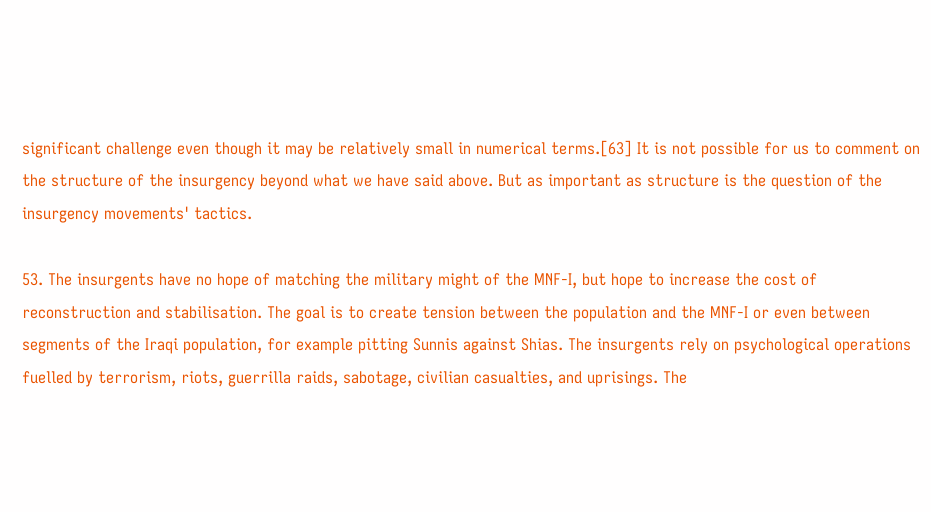significant challenge even though it may be relatively small in numerical terms.[63] It is not possible for us to comment on the structure of the insurgency beyond what we have said above. But as important as structure is the question of the insurgency movements' tactics.

53. The insurgents have no hope of matching the military might of the MNF-I, but hope to increase the cost of reconstruction and stabilisation. The goal is to create tension between the population and the MNF-I or even between segments of the Iraqi population, for example pitting Sunnis against Shias. The insurgents rely on psychological operations fuelled by terrorism, riots, guerrilla raids, sabotage, civilian casualties, and uprisings. The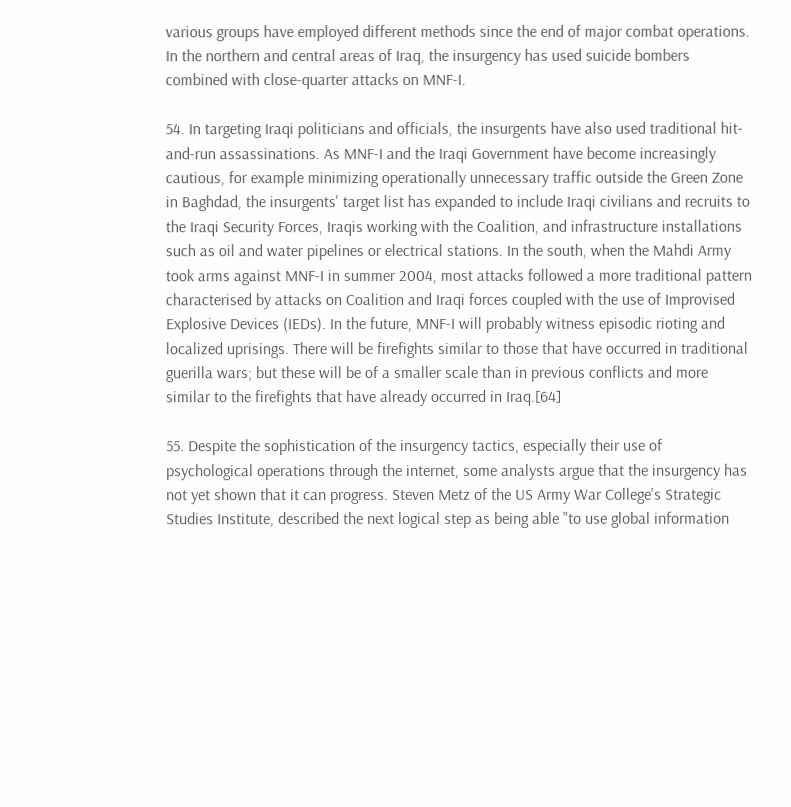various groups have employed different methods since the end of major combat operations. In the northern and central areas of Iraq, the insurgency has used suicide bombers combined with close-quarter attacks on MNF-I.

54. In targeting Iraqi politicians and officials, the insurgents have also used traditional hit-and-run assassinations. As MNF-I and the Iraqi Government have become increasingly cautious, for example minimizing operationally unnecessary traffic outside the Green Zone in Baghdad, the insurgents' target list has expanded to include Iraqi civilians and recruits to the Iraqi Security Forces, Iraqis working with the Coalition, and infrastructure installations such as oil and water pipelines or electrical stations. In the south, when the Mahdi Army took arms against MNF-I in summer 2004, most attacks followed a more traditional pattern characterised by attacks on Coalition and Iraqi forces coupled with the use of Improvised Explosive Devices (IEDs). In the future, MNF-I will probably witness episodic rioting and localized uprisings. There will be firefights similar to those that have occurred in traditional guerilla wars; but these will be of a smaller scale than in previous conflicts and more similar to the firefights that have already occurred in Iraq.[64]

55. Despite the sophistication of the insurgency tactics, especially their use of psychological operations through the internet, some analysts argue that the insurgency has not yet shown that it can progress. Steven Metz of the US Army War College's Strategic Studies Institute, described the next logical step as being able "to use global information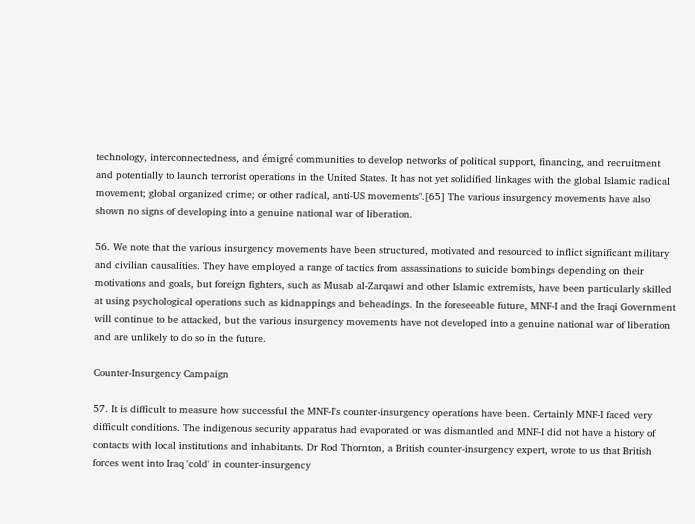technology, interconnectedness, and émigré communities to develop networks of political support, financing, and recruitment and potentially to launch terrorist operations in the United States. It has not yet solidified linkages with the global Islamic radical movement; global organized crime; or other radical, anti-US movements".[65] The various insurgency movements have also shown no signs of developing into a genuine national war of liberation.

56. We note that the various insurgency movements have been structured, motivated and resourced to inflict significant military and civilian causalities. They have employed a range of tactics from assassinations to suicide bombings depending on their motivations and goals, but foreign fighters, such as Musab al-Zarqawi and other Islamic extremists, have been particularly skilled at using psychological operations such as kidnappings and beheadings. In the foreseeable future, MNF-I and the Iraqi Government will continue to be attacked, but the various insurgency movements have not developed into a genuine national war of liberation and are unlikely to do so in the future.

Counter-Insurgency Campaign

57. It is difficult to measure how successful the MNF-I's counter-insurgency operations have been. Certainly MNF-I faced very difficult conditions. The indigenous security apparatus had evaporated or was dismantled and MNF-I did not have a history of contacts with local institutions and inhabitants. Dr Rod Thornton, a British counter-insurgency expert, wrote to us that British forces went into Iraq 'cold' in counter-insurgency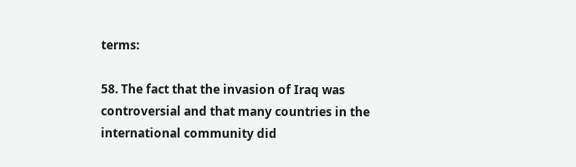terms:

58. The fact that the invasion of Iraq was controversial and that many countries in the international community did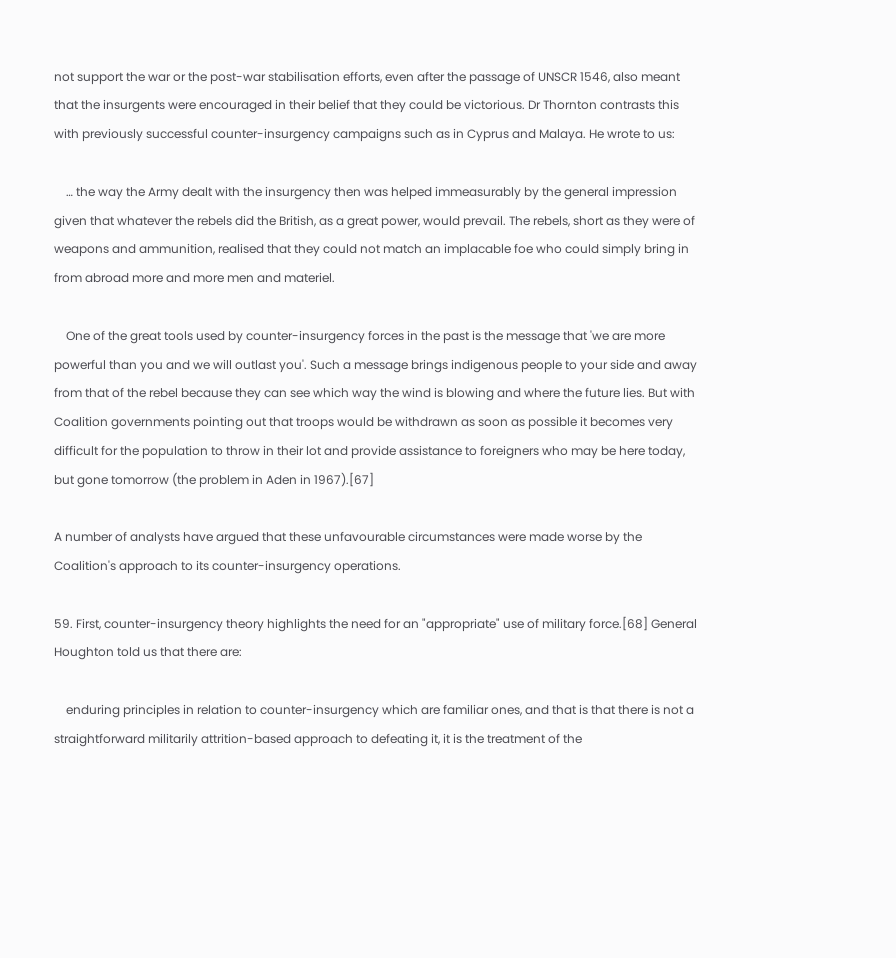not support the war or the post-war stabilisation efforts, even after the passage of UNSCR 1546, also meant that the insurgents were encouraged in their belief that they could be victorious. Dr Thornton contrasts this with previously successful counter-insurgency campaigns such as in Cyprus and Malaya. He wrote to us:

    … the way the Army dealt with the insurgency then was helped immeasurably by the general impression given that whatever the rebels did the British, as a great power, would prevail. The rebels, short as they were of weapons and ammunition, realised that they could not match an implacable foe who could simply bring in from abroad more and more men and materiel.

    One of the great tools used by counter-insurgency forces in the past is the message that 'we are more powerful than you and we will outlast you'. Such a message brings indigenous people to your side and away from that of the rebel because they can see which way the wind is blowing and where the future lies. But with Coalition governments pointing out that troops would be withdrawn as soon as possible it becomes very difficult for the population to throw in their lot and provide assistance to foreigners who may be here today, but gone tomorrow (the problem in Aden in 1967).[67]

A number of analysts have argued that these unfavourable circumstances were made worse by the Coalition's approach to its counter-insurgency operations.

59. First, counter-insurgency theory highlights the need for an "appropriate" use of military force.[68] General Houghton told us that there are:

    enduring principles in relation to counter-insurgency which are familiar ones, and that is that there is not a straightforward militarily attrition-based approach to defeating it, it is the treatment of the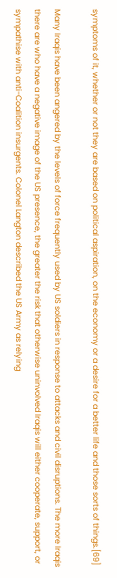symptoms of it, whether or not they are based on political aspiration, on the economy or a desire for a better life and those sorts of things.[69]

Many Iraqis have been angered by the levels of force frequently used by US soldiers in response to attacks and civil disruptions. The more Iraqis there are who have a negative image of the US presence, the greater the risk that otherwise uninvolved Iraqis will either cooperate, support, or sympathise with anti-Coalition insurgents. Colonel Langton described the US Army as relying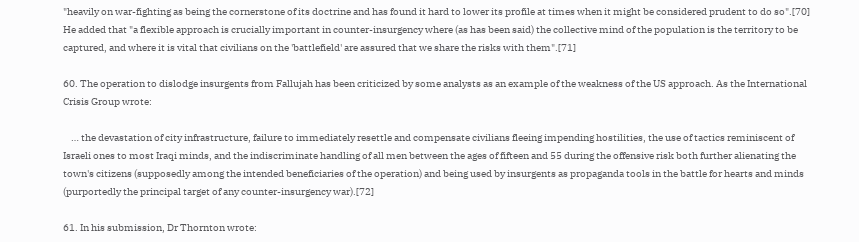"heavily on war-fighting as being the cornerstone of its doctrine and has found it hard to lower its profile at times when it might be considered prudent to do so".[70] He added that "a flexible approach is crucially important in counter-insurgency where (as has been said) the collective mind of the population is the territory to be captured, and where it is vital that civilians on the 'battlefield' are assured that we share the risks with them".[71]

60. The operation to dislodge insurgents from Fallujah has been criticized by some analysts as an example of the weakness of the US approach. As the International Crisis Group wrote:

    … the devastation of city infrastructure, failure to immediately resettle and compensate civilians fleeing impending hostilities, the use of tactics reminiscent of Israeli ones to most Iraqi minds, and the indiscriminate handling of all men between the ages of fifteen and 55 during the offensive risk both further alienating the town's citizens (supposedly among the intended beneficiaries of the operation) and being used by insurgents as propaganda tools in the battle for hearts and minds (purportedly the principal target of any counter-insurgency war).[72]

61. In his submission, Dr Thornton wrote: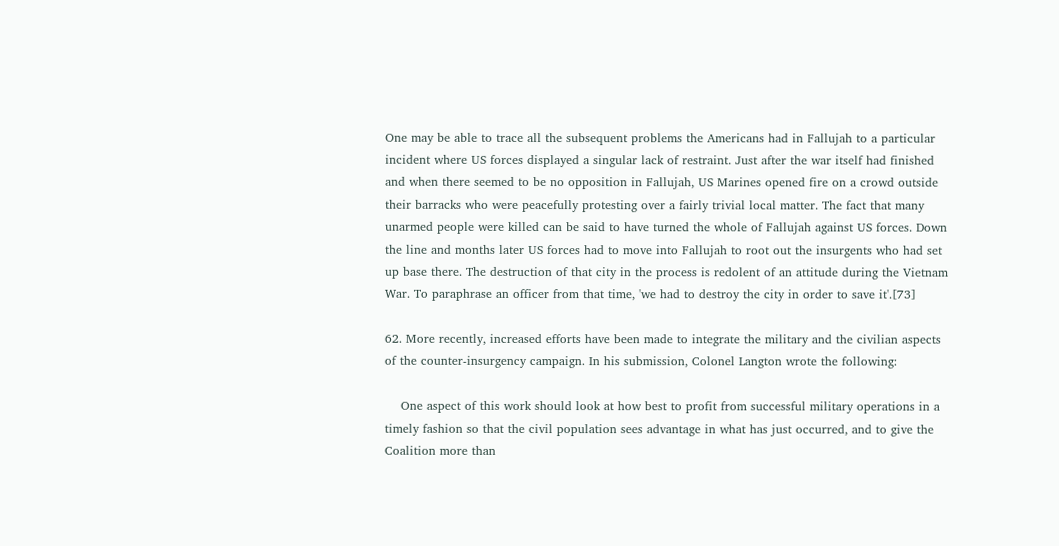One may be able to trace all the subsequent problems the Americans had in Fallujah to a particular incident where US forces displayed a singular lack of restraint. Just after the war itself had finished and when there seemed to be no opposition in Fallujah, US Marines opened fire on a crowd outside their barracks who were peacefully protesting over a fairly trivial local matter. The fact that many unarmed people were killed can be said to have turned the whole of Fallujah against US forces. Down the line and months later US forces had to move into Fallujah to root out the insurgents who had set up base there. The destruction of that city in the process is redolent of an attitude during the Vietnam War. To paraphrase an officer from that time, 'we had to destroy the city in order to save it'.[73]

62. More recently, increased efforts have been made to integrate the military and the civilian aspects of the counter-insurgency campaign. In his submission, Colonel Langton wrote the following:

    One aspect of this work should look at how best to profit from successful military operations in a timely fashion so that the civil population sees advantage in what has just occurred, and to give the Coalition more than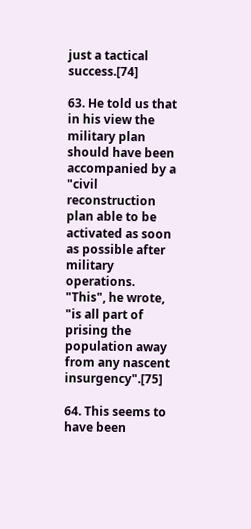just a tactical success.[74]

63. He told us that in his view the military plan should have been accompanied by a "civil reconstruction plan able to be activated as soon as possible after military operations. "This", he wrote, "is all part of prising the population away from any nascent insurgency".[75]

64. This seems to have been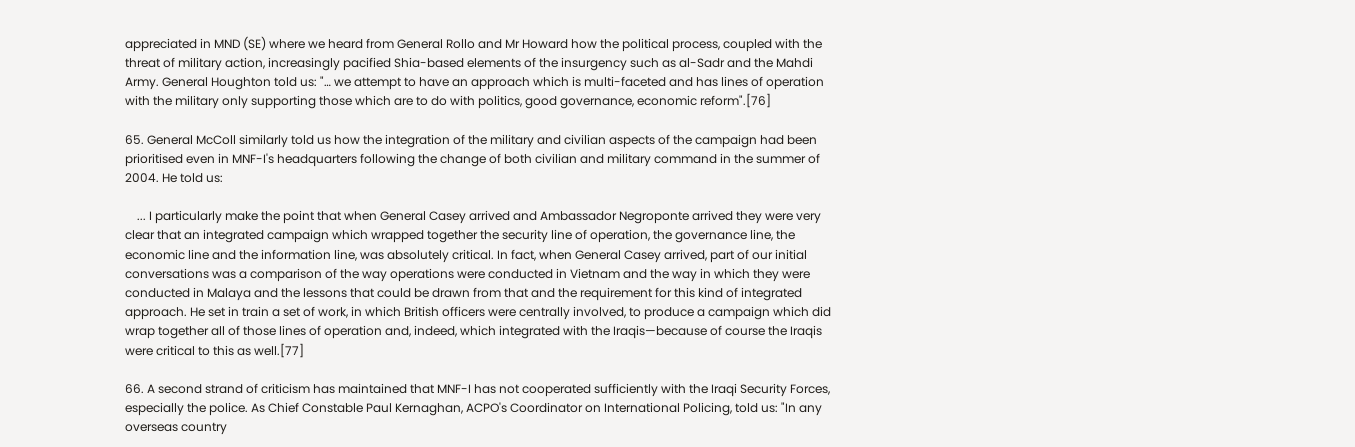appreciated in MND (SE) where we heard from General Rollo and Mr Howard how the political process, coupled with the threat of military action, increasingly pacified Shia-based elements of the insurgency such as al-Sadr and the Mahdi Army. General Houghton told us: "… we attempt to have an approach which is multi-faceted and has lines of operation with the military only supporting those which are to do with politics, good governance, economic reform".[76]

65. General McColl similarly told us how the integration of the military and civilian aspects of the campaign had been prioritised even in MNF-I's headquarters following the change of both civilian and military command in the summer of 2004. He told us:

    ... I particularly make the point that when General Casey arrived and Ambassador Negroponte arrived they were very clear that an integrated campaign which wrapped together the security line of operation, the governance line, the economic line and the information line, was absolutely critical. In fact, when General Casey arrived, part of our initial conversations was a comparison of the way operations were conducted in Vietnam and the way in which they were conducted in Malaya and the lessons that could be drawn from that and the requirement for this kind of integrated approach. He set in train a set of work, in which British officers were centrally involved, to produce a campaign which did wrap together all of those lines of operation and, indeed, which integrated with the Iraqis—because of course the Iraqis were critical to this as well.[77]

66. A second strand of criticism has maintained that MNF-I has not cooperated sufficiently with the Iraqi Security Forces, especially the police. As Chief Constable Paul Kernaghan, ACPO's Coordinator on International Policing, told us: "In any overseas country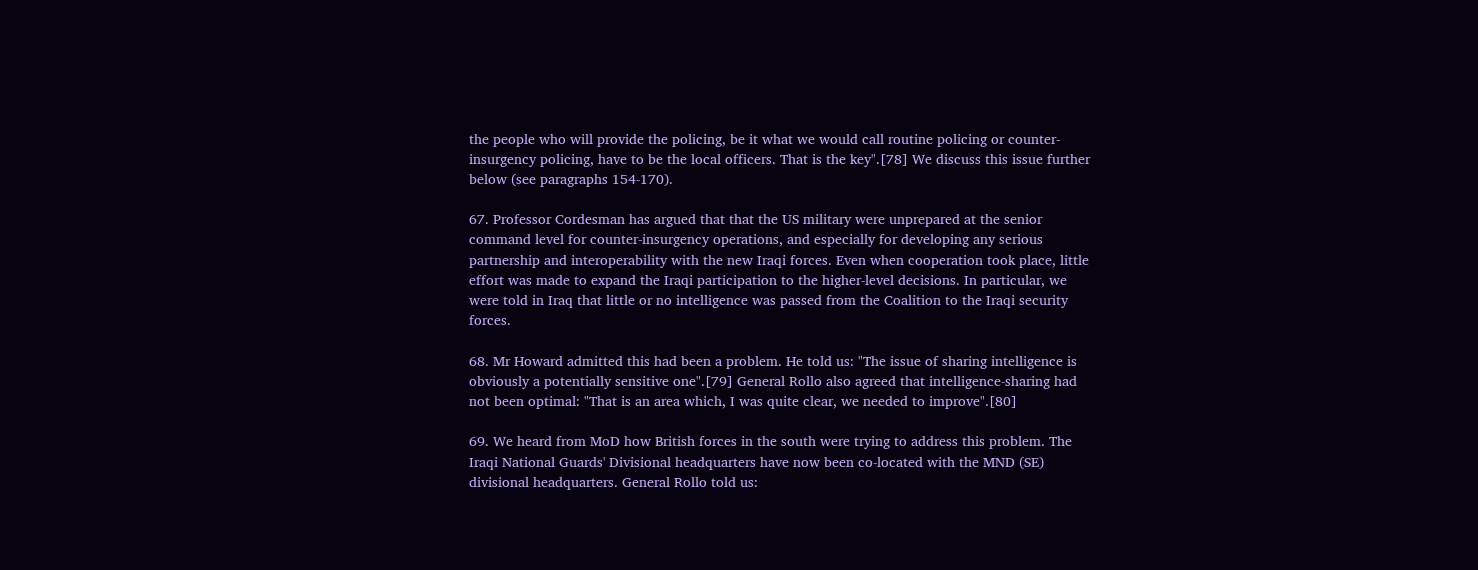the people who will provide the policing, be it what we would call routine policing or counter-insurgency policing, have to be the local officers. That is the key".[78] We discuss this issue further below (see paragraphs 154-170).

67. Professor Cordesman has argued that that the US military were unprepared at the senior command level for counter-insurgency operations, and especially for developing any serious partnership and interoperability with the new Iraqi forces. Even when cooperation took place, little effort was made to expand the Iraqi participation to the higher-level decisions. In particular, we were told in Iraq that little or no intelligence was passed from the Coalition to the Iraqi security forces.

68. Mr Howard admitted this had been a problem. He told us: "The issue of sharing intelligence is obviously a potentially sensitive one".[79] General Rollo also agreed that intelligence-sharing had not been optimal: "That is an area which, I was quite clear, we needed to improve".[80]

69. We heard from MoD how British forces in the south were trying to address this problem. The Iraqi National Guards' Divisional headquarters have now been co-located with the MND (SE) divisional headquarters. General Rollo told us: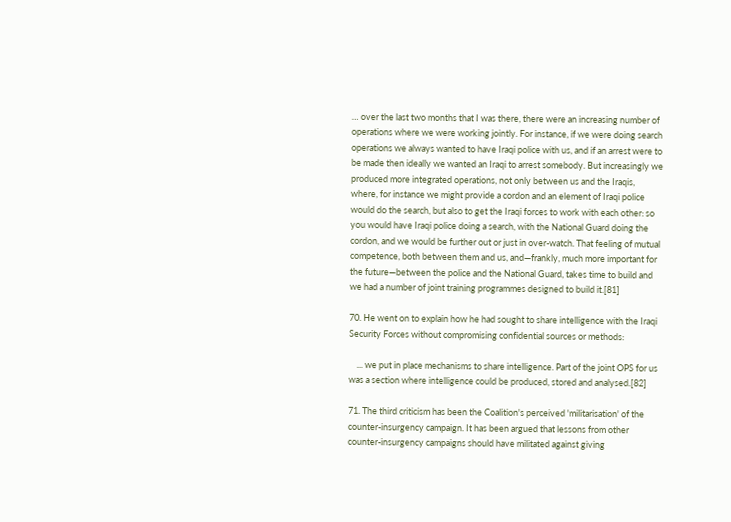… over the last two months that I was there, there were an increasing number of operations where we were working jointly. For instance, if we were doing search operations we always wanted to have Iraqi police with us, and if an arrest were to be made then ideally we wanted an Iraqi to arrest somebody. But increasingly we produced more integrated operations, not only between us and the Iraqis, where, for instance we might provide a cordon and an element of Iraqi police would do the search, but also to get the Iraqi forces to work with each other: so you would have Iraqi police doing a search, with the National Guard doing the cordon, and we would be further out or just in over-watch. That feeling of mutual competence, both between them and us, and—frankly, much more important for the future—between the police and the National Guard, takes time to build and we had a number of joint training programmes designed to build it.[81]

70. He went on to explain how he had sought to share intelligence with the Iraqi Security Forces without compromising confidential sources or methods:

    ... we put in place mechanisms to share intelligence. Part of the joint OPS for us was a section where intelligence could be produced, stored and analysed.[82]

71. The third criticism has been the Coalition's perceived 'militarisation' of the counter-insurgency campaign. It has been argued that lessons from other counter-insurgency campaigns should have militated against giving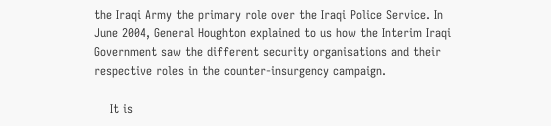the Iraqi Army the primary role over the Iraqi Police Service. In June 2004, General Houghton explained to us how the Interim Iraqi Government saw the different security organisations and their respective roles in the counter-insurgency campaign.

    It is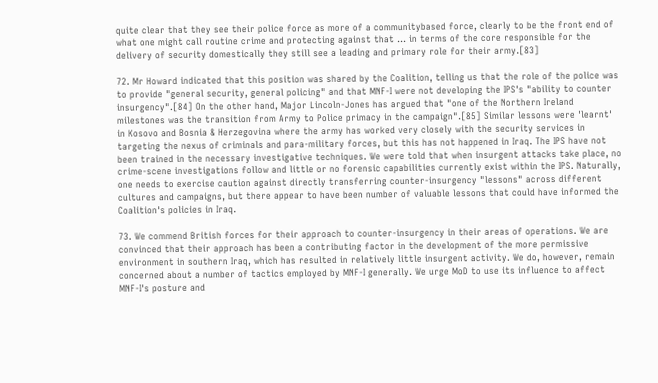quite clear that they see their police force as more of a communitybased force, clearly to be the front end of what one might call routine crime and protecting against that … in terms of the core responsible for the delivery of security domestically they still see a leading and primary role for their army.[83]

72. Mr Howard indicated that this position was shared by the Coalition, telling us that the role of the police was to provide "general security, general policing" and that MNF-I were not developing the IPS's "ability to counter insurgency".[84] On the other hand, Major Lincoln-Jones has argued that "one of the Northern Ireland milestones was the transition from Army to Police primacy in the campaign".[85] Similar lessons were 'learnt' in Kosovo and Bosnia & Herzegovina where the army has worked very closely with the security services in targeting the nexus of criminals and para-military forces, but this has not happened in Iraq. The IPS have not been trained in the necessary investigative techniques. We were told that when insurgent attacks take place, no crime-scene investigations follow and little or no forensic capabilities currently exist within the IPS. Naturally, one needs to exercise caution against directly transferring counter-insurgency "lessons" across different cultures and campaigns, but there appear to have been number of valuable lessons that could have informed the Coalition's policies in Iraq.

73. We commend British forces for their approach to counter-insurgency in their areas of operations. We are convinced that their approach has been a contributing factor in the development of the more permissive environment in southern Iraq, which has resulted in relatively little insurgent activity. We do, however, remain concerned about a number of tactics employed by MNF-I generally. We urge MoD to use its influence to affect MNF-I's posture and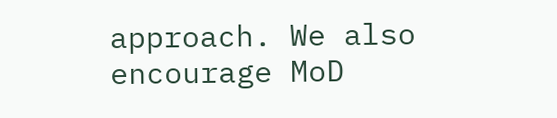approach. We also encourage MoD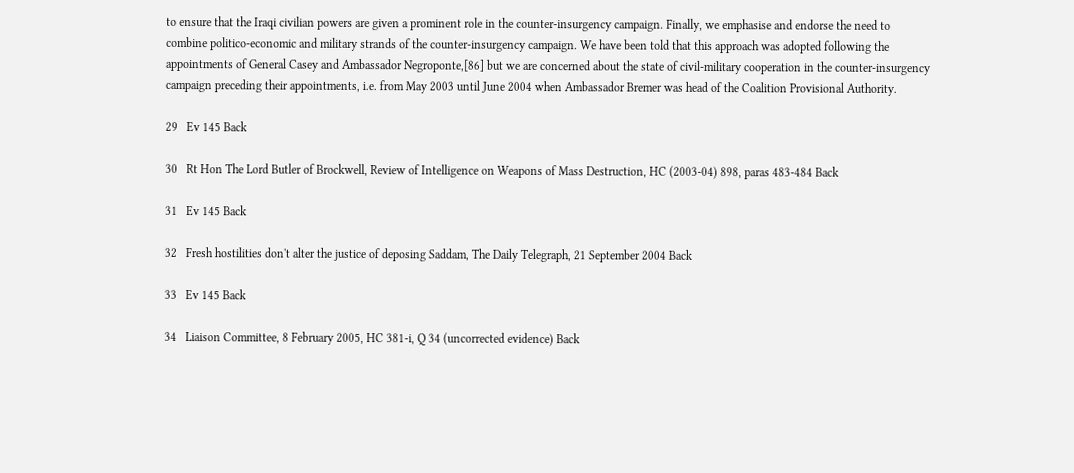to ensure that the Iraqi civilian powers are given a prominent role in the counter-insurgency campaign. Finally, we emphasise and endorse the need to combine politico-economic and military strands of the counter-insurgency campaign. We have been told that this approach was adopted following the appointments of General Casey and Ambassador Negroponte,[86] but we are concerned about the state of civil-military cooperation in the counter-insurgency campaign preceding their appointments, i.e. from May 2003 until June 2004 when Ambassador Bremer was head of the Coalition Provisional Authority.

29   Ev 145 Back

30   Rt Hon The Lord Butler of Brockwell, Review of Intelligence on Weapons of Mass Destruction, HC (2003-04) 898, paras 483-484 Back

31   Ev 145 Back

32   Fresh hostilities don't alter the justice of deposing Saddam, The Daily Telegraph, 21 September 2004 Back

33   Ev 145 Back

34   Liaison Committee, 8 February 2005, HC 381-i, Q 34 (uncorrected evidence) Back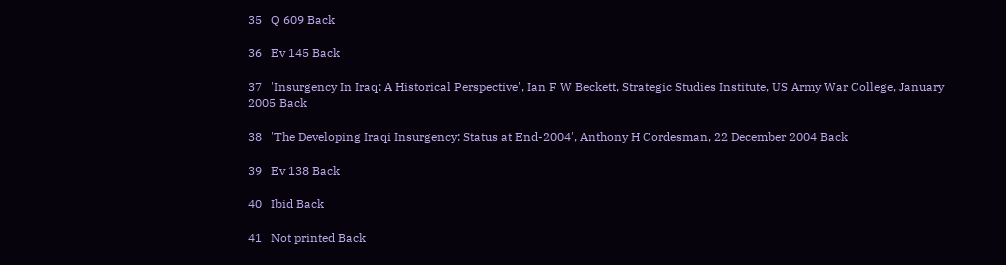35   Q 609 Back

36   Ev 145 Back

37   'Insurgency In Iraq: A Historical Perspective', Ian F W Beckett, Strategic Studies Institute, US Army War College, January 2005 Back

38   'The Developing Iraqi Insurgency: Status at End-2004', Anthony H Cordesman, 22 December 2004 Back

39   Ev 138 Back

40   Ibid Back

41   Not printed Back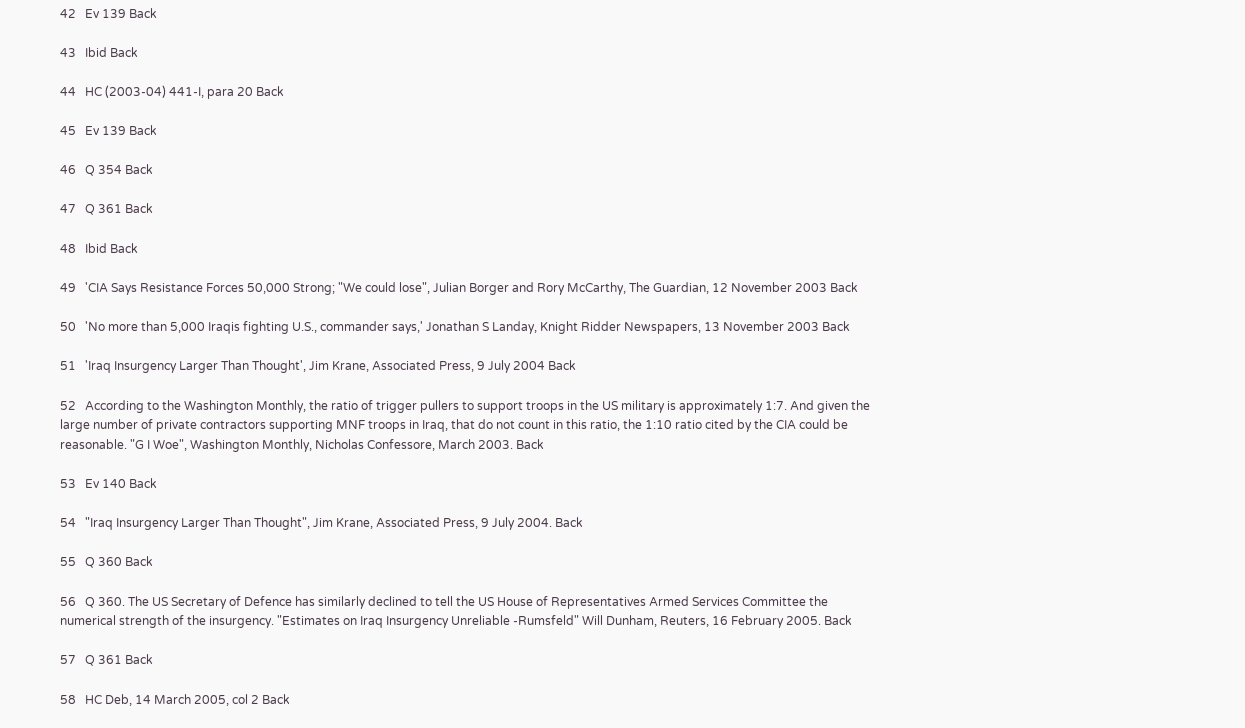42   Ev 139 Back

43   Ibid Back

44   HC (2003-04) 441-I, para 20 Back

45   Ev 139 Back

46   Q 354 Back

47   Q 361 Back

48   Ibid Back

49   'CIA Says Resistance Forces 50,000 Strong; "We could lose", Julian Borger and Rory McCarthy, The Guardian, 12 November 2003 Back

50   'No more than 5,000 Iraqis fighting U.S., commander says,' Jonathan S Landay, Knight Ridder Newspapers, 13 November 2003 Back

51   'Iraq Insurgency Larger Than Thought', Jim Krane, Associated Press, 9 July 2004 Back

52   According to the Washington Monthly, the ratio of trigger pullers to support troops in the US military is approximately 1:7. And given the large number of private contractors supporting MNF troops in Iraq, that do not count in this ratio, the 1:10 ratio cited by the CIA could be reasonable. "G I Woe", Washington Monthly, Nicholas Confessore, March 2003. Back

53   Ev 140 Back

54   "Iraq Insurgency Larger Than Thought", Jim Krane, Associated Press, 9 July 2004. Back

55   Q 360 Back

56   Q 360. The US Secretary of Defence has similarly declined to tell the US House of Representatives Armed Services Committee the numerical strength of the insurgency. "Estimates on Iraq Insurgency Unreliable -Rumsfeld" Will Dunham, Reuters, 16 February 2005. Back

57   Q 361 Back

58   HC Deb, 14 March 2005, col 2 Back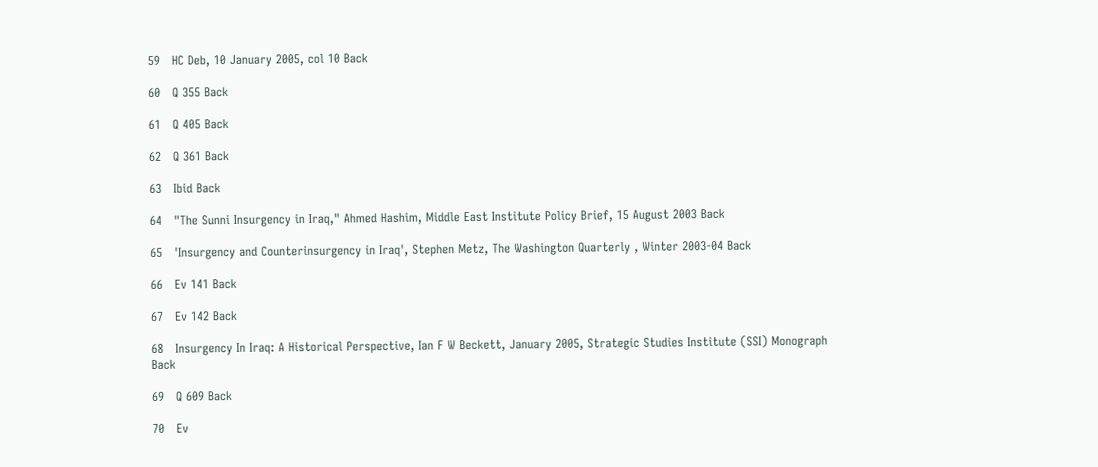59   HC Deb, 10 January 2005, col 10 Back

60   Q 355 Back

61   Q 405 Back

62   Q 361 Back

63   Ibid Back

64   "The Sunni Insurgency in Iraq," Ahmed Hashim, Middle East Institute Policy Brief, 15 August 2003 Back

65   'Insurgency and Counterinsurgency in Iraq', Stephen Metz, The Washington Quarterly , Winter 2003-04 Back

66   Ev 141 Back

67   Ev 142 Back

68   Insurgency In Iraq: A Historical Perspective, Ian F W Beckett, January 2005, Strategic Studies Institute (SSI) Monograph Back

69   Q 609 Back

70   Ev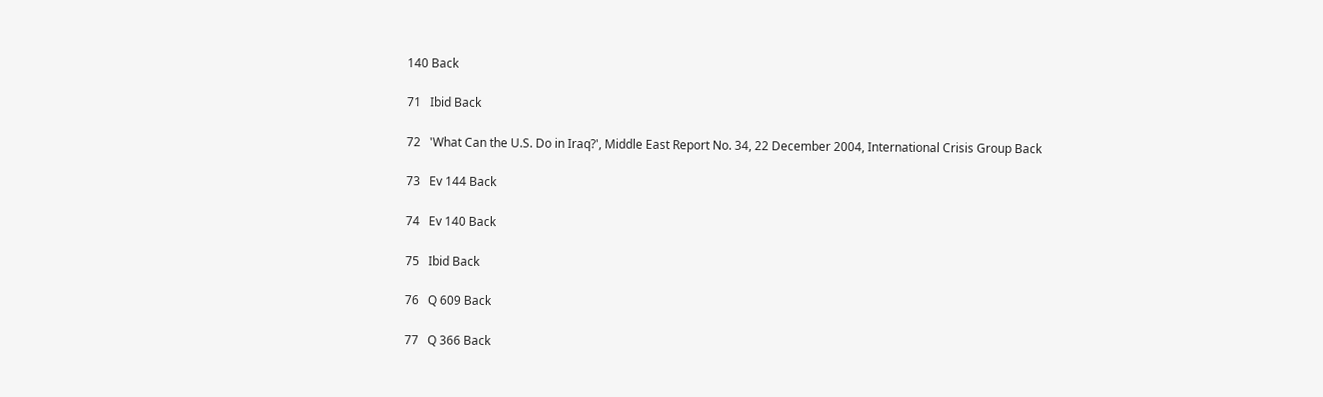140 Back

71   Ibid Back

72   'What Can the U.S. Do in Iraq?', Middle East Report No. 34, 22 December 2004, International Crisis Group Back

73   Ev 144 Back

74   Ev 140 Back

75   Ibid Back

76   Q 609 Back

77   Q 366 Back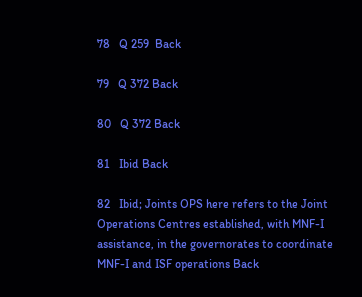78   Q 259  Back

79   Q 372 Back

80   Q 372 Back

81   Ibid Back

82   Ibid; Joints OPS here refers to the Joint Operations Centres established, with MNF-I assistance, in the governorates to coordinate MNF-I and ISF operations Back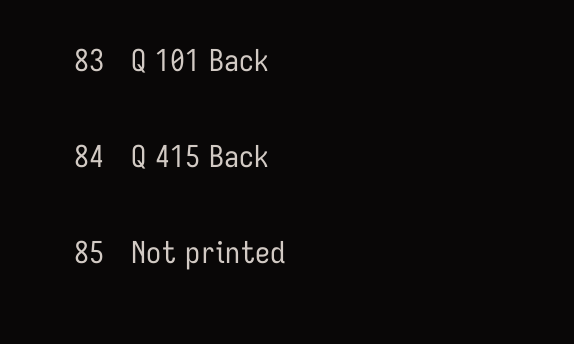83   Q 101 Back

84   Q 415 Back

85   Not printed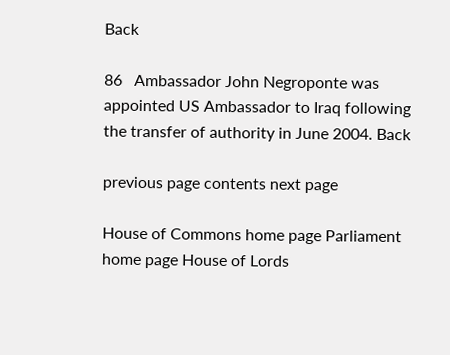Back

86   Ambassador John Negroponte was appointed US Ambassador to Iraq following the transfer of authority in June 2004. Back

previous page contents next page

House of Commons home page Parliament home page House of Lords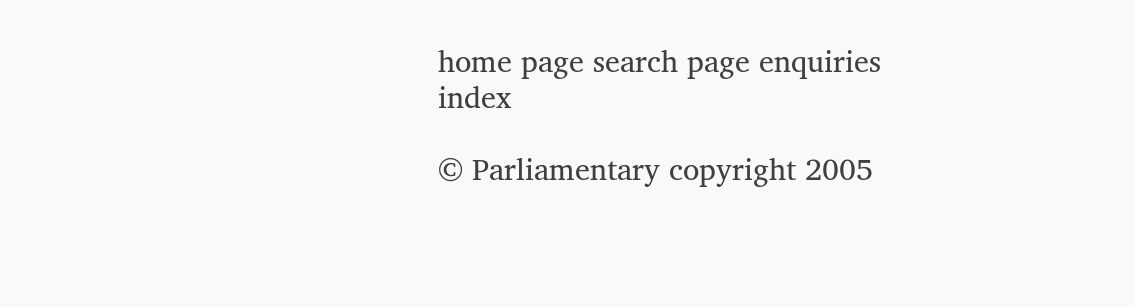home page search page enquiries index

© Parliamentary copyright 2005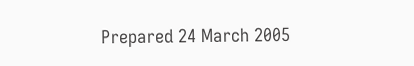Prepared 24 March 2005